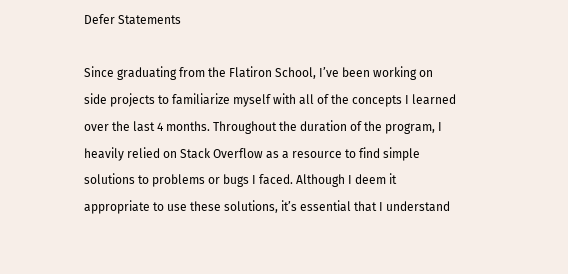Defer Statements

Since graduating from the Flatiron School, I’ve been working on side projects to familiarize myself with all of the concepts I learned over the last 4 months. Throughout the duration of the program, I heavily relied on Stack Overflow as a resource to find simple solutions to problems or bugs I faced. Although I deem it appropriate to use these solutions, it’s essential that I understand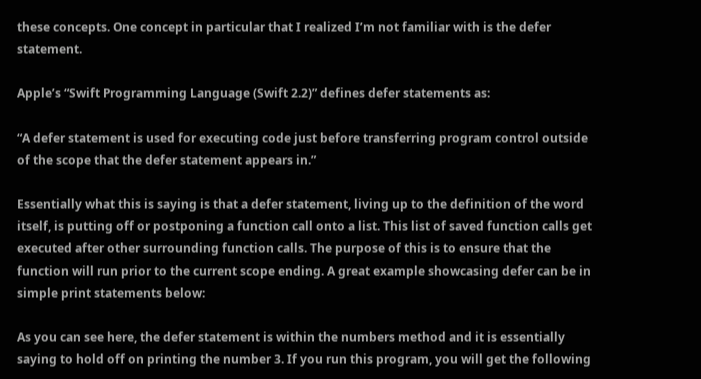these concepts. One concept in particular that I realized I’m not familiar with is the defer statement.

Apple’s “Swift Programming Language (Swift 2.2)” defines defer statements as:

“A defer statement is used for executing code just before transferring program control outside of the scope that the defer statement appears in.”

Essentially what this is saying is that a defer statement, living up to the definition of the word itself, is putting off or postponing a function call onto a list. This list of saved function calls get executed after other surrounding function calls. The purpose of this is to ensure that the function will run prior to the current scope ending. A great example showcasing defer can be in simple print statements below:

As you can see here, the defer statement is within the numbers method and it is essentially saying to hold off on printing the number 3. If you run this program, you will get the following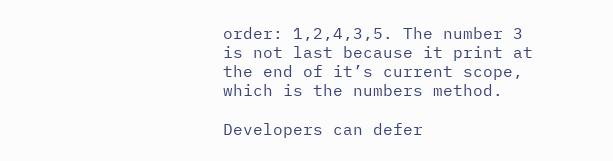order: 1,2,4,3,5. The number 3 is not last because it print at the end of it’s current scope, which is the numbers method.

Developers can defer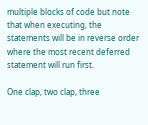multiple blocks of code but note that when executing, the statements will be in reverse order where the most recent deferred statement will run first.

One clap, two clap, three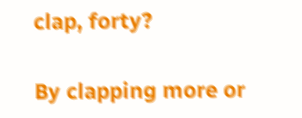clap, forty?

By clapping more or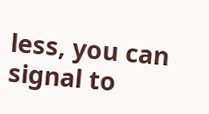less, you can signal to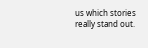us which stories really stand out.